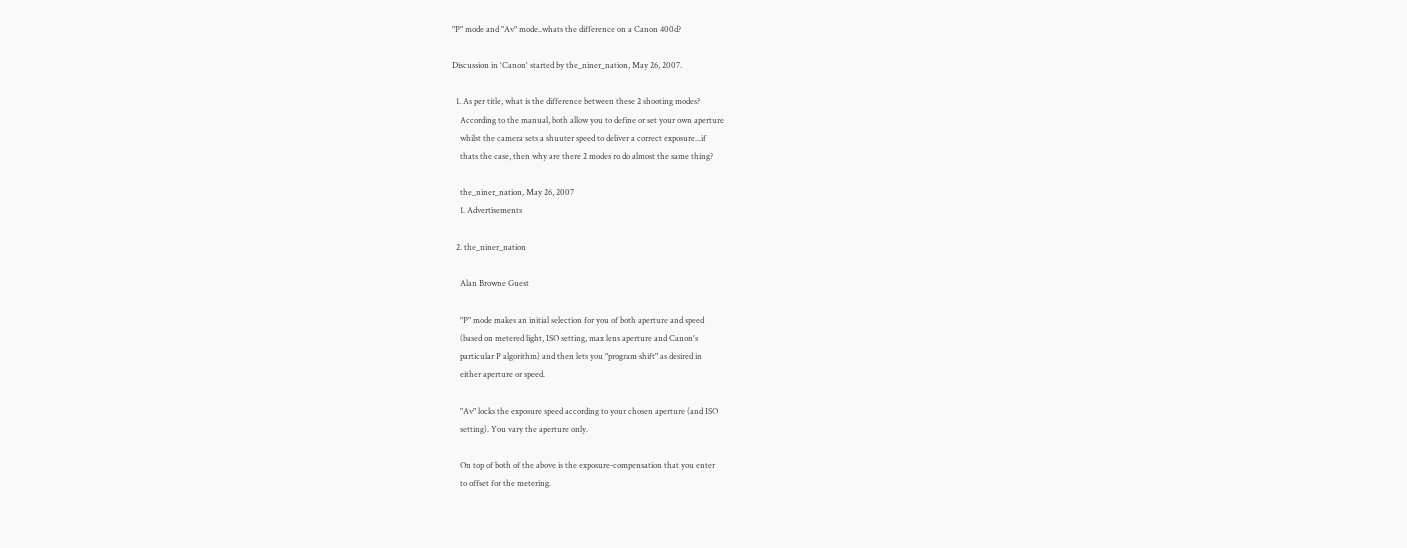"P" mode and "Av" mode..whats the difference on a Canon 400d?

Discussion in 'Canon' started by the_niner_nation, May 26, 2007.

  1. As per title, what is the difference between these 2 shooting modes?
    According to the manual, both allow you to define or set your own aperture
    whilst the camera sets a shuuter speed to deliver a correct exposure...if
    thats the case, then why are there 2 modes ro do almost the same thing?

    the_niner_nation, May 26, 2007
    1. Advertisements

  2. the_niner_nation

    Alan Browne Guest

    "P" mode makes an initial selection for you of both aperture and speed
    (based on metered light, ISO setting, max lens aperture and Canon's
    particular P algorithm) and then lets you "program shift" as desired in
    either aperture or speed.

    "Av" locks the exposure speed according to your chosen aperture (and ISO
    setting). You vary the aperture only.

    On top of both of the above is the exposure-compensation that you enter
    to offset for the metering.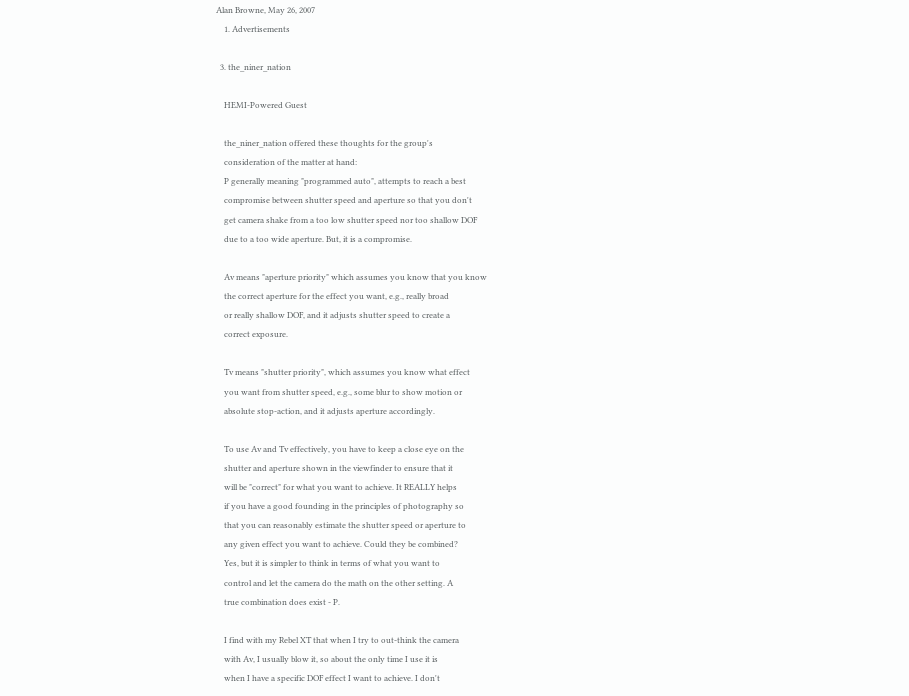Alan Browne, May 26, 2007
    1. Advertisements

  3. the_niner_nation

    HEMI-Powered Guest

    the_niner_nation offered these thoughts for the group's
    consideration of the matter at hand:
    P generally meaning "programmed auto", attempts to reach a best
    compromise between shutter speed and aperture so that you don't
    get camera shake from a too low shutter speed nor too shallow DOF
    due to a too wide aperture. But, it is a compromise.

    Av means "aperture priority" which assumes you know that you know
    the correct aperture for the effect you want, e.g., really broad
    or really shallow DOF, and it adjusts shutter speed to create a
    correct exposure.

    Tv means "shutter priority", which assumes you know what effect
    you want from shutter speed, e.g., some blur to show motion or
    absolute stop-action, and it adjusts aperture accordingly.

    To use Av and Tv effectively, you have to keep a close eye on the
    shutter and aperture shown in the viewfinder to ensure that it
    will be "correct" for what you want to achieve. It REALLY helps
    if you have a good founding in the principles of photography so
    that you can reasonably estimate the shutter speed or aperture to
    any given effect you want to achieve. Could they be combined?
    Yes, but it is simpler to think in terms of what you want to
    control and let the camera do the math on the other setting. A
    true combination does exist - P.

    I find with my Rebel XT that when I try to out-think the camera
    with Av, I usually blow it, so about the only time I use it is
    when I have a specific DOF effect I want to achieve. I don't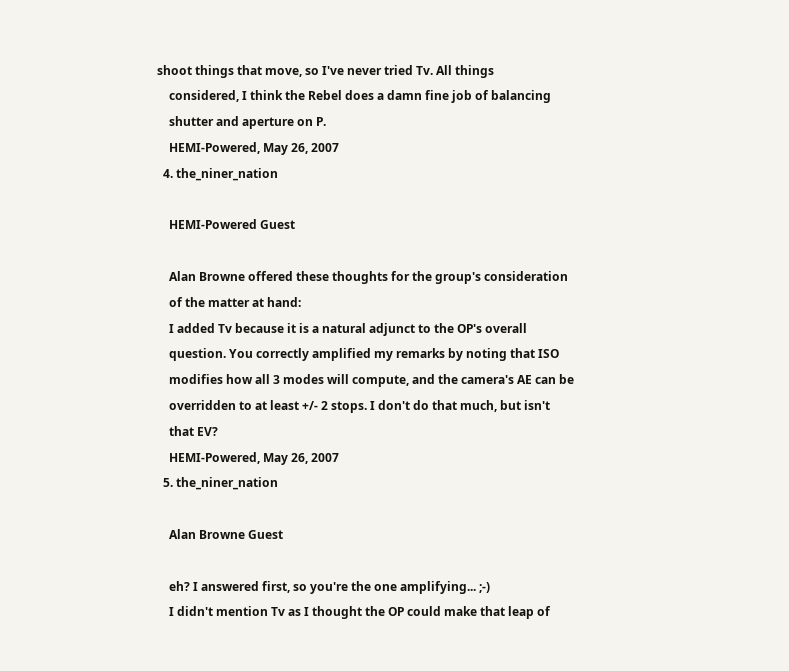shoot things that move, so I've never tried Tv. All things
    considered, I think the Rebel does a damn fine job of balancing
    shutter and aperture on P.
    HEMI-Powered, May 26, 2007
  4. the_niner_nation

    HEMI-Powered Guest

    Alan Browne offered these thoughts for the group's consideration
    of the matter at hand:
    I added Tv because it is a natural adjunct to the OP's overall
    question. You correctly amplified my remarks by noting that ISO
    modifies how all 3 modes will compute, and the camera's AE can be
    overridden to at least +/- 2 stops. I don't do that much, but isn't
    that EV?
    HEMI-Powered, May 26, 2007
  5. the_niner_nation

    Alan Browne Guest

    eh? I answered first, so you're the one amplifying... ;-)
    I didn't mention Tv as I thought the OP could make that leap of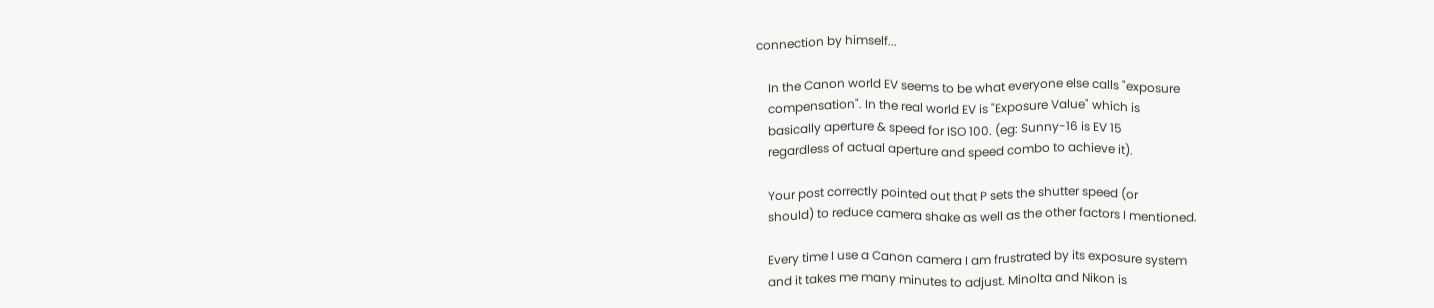connection by himself...

    In the Canon world EV seems to be what everyone else calls "exposure
    compensation". In the real world EV is "Exposure Value" which is
    basically aperture & speed for ISO 100. (eg: Sunny-16 is EV 15
    regardless of actual aperture and speed combo to achieve it).

    Your post correctly pointed out that P sets the shutter speed (or
    should) to reduce camera shake as well as the other factors I mentioned.

    Every time I use a Canon camera I am frustrated by its exposure system
    and it takes me many minutes to adjust. Minolta and Nikon is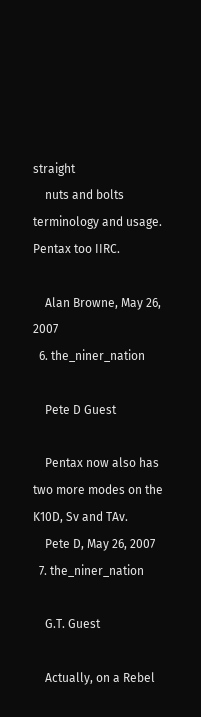straight
    nuts and bolts terminology and usage. Pentax too IIRC.

    Alan Browne, May 26, 2007
  6. the_niner_nation

    Pete D Guest

    Pentax now also has two more modes on the K10D, Sv and TAv.
    Pete D, May 26, 2007
  7. the_niner_nation

    G.T. Guest

    Actually, on a Rebel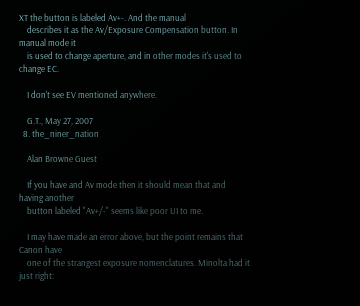XT the button is labeled Av+-. And the manual
    describes it as the Av/Exposure Compensation button. In manual mode it
    is used to change aperture, and in other modes it's used to change EC.

    I don't see EV mentioned anywhere.

    G.T., May 27, 2007
  8. the_niner_nation

    Alan Browne Guest

    If you have and Av mode then it should mean that and having another
    button labeled "Av+/-" seems like poor UI to me.

    I may have made an error above, but the point remains that Canon have
    one of the strangest exposure nomenclatures. Minolta had it just right: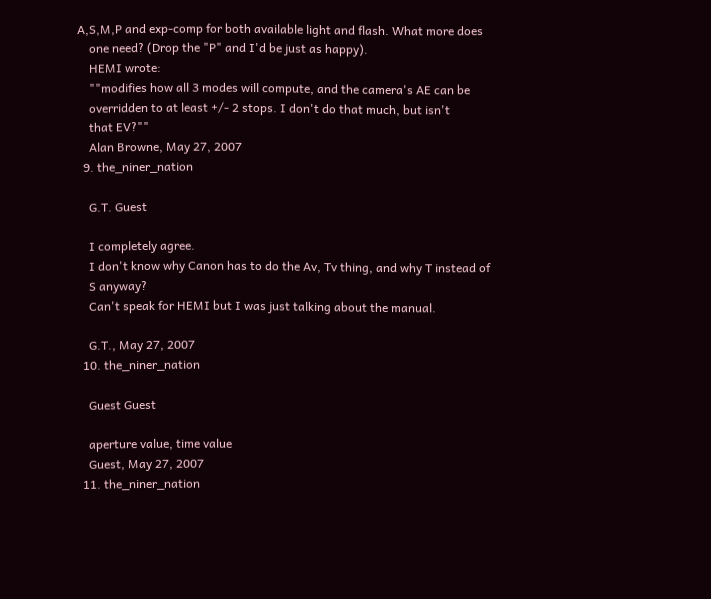A,S,M,P and exp-comp for both available light and flash. What more does
    one need? (Drop the "P" and I'd be just as happy).
    HEMI wrote:
    ""modifies how all 3 modes will compute, and the camera's AE can be
    overridden to at least +/- 2 stops. I don't do that much, but isn't
    that EV?""
    Alan Browne, May 27, 2007
  9. the_niner_nation

    G.T. Guest

    I completely agree.
    I don't know why Canon has to do the Av, Tv thing, and why T instead of
    S anyway?
    Can't speak for HEMI but I was just talking about the manual.

    G.T., May 27, 2007
  10. the_niner_nation

    Guest Guest

    aperture value, time value
    Guest, May 27, 2007
  11. the_niner_nation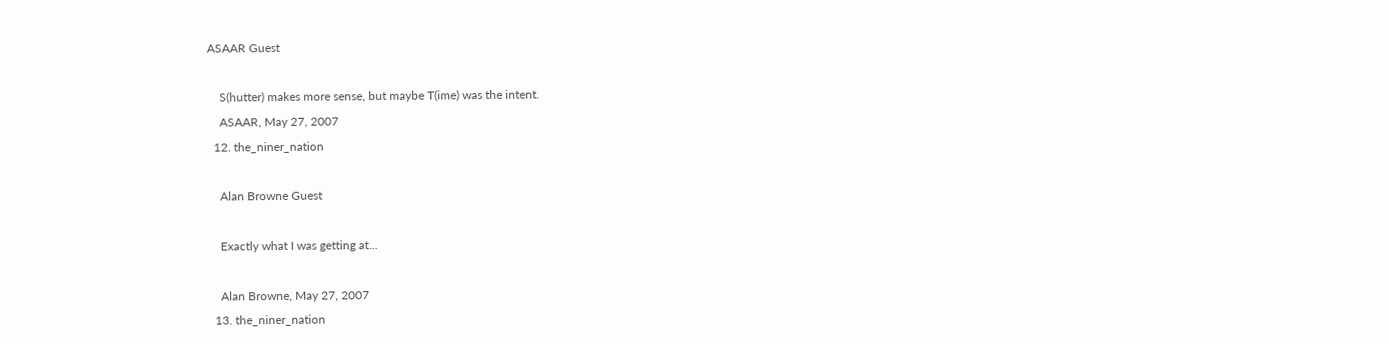ASAAR Guest

    S(hutter) makes more sense, but maybe T(ime) was the intent.
    ASAAR, May 27, 2007
  12. the_niner_nation

    Alan Browne Guest

    Exactly what I was getting at...

    Alan Browne, May 27, 2007
  13. the_niner_nation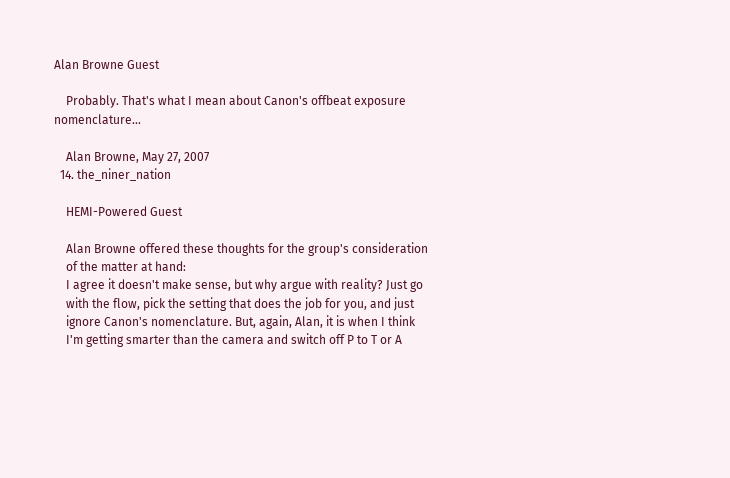Alan Browne Guest

    Probably. That's what I mean about Canon's offbeat exposure nomenclature...

    Alan Browne, May 27, 2007
  14. the_niner_nation

    HEMI-Powered Guest

    Alan Browne offered these thoughts for the group's consideration
    of the matter at hand:
    I agree it doesn't make sense, but why argue with reality? Just go
    with the flow, pick the setting that does the job for you, and just
    ignore Canon's nomenclature. But, again, Alan, it is when I think
    I'm getting smarter than the camera and switch off P to T or A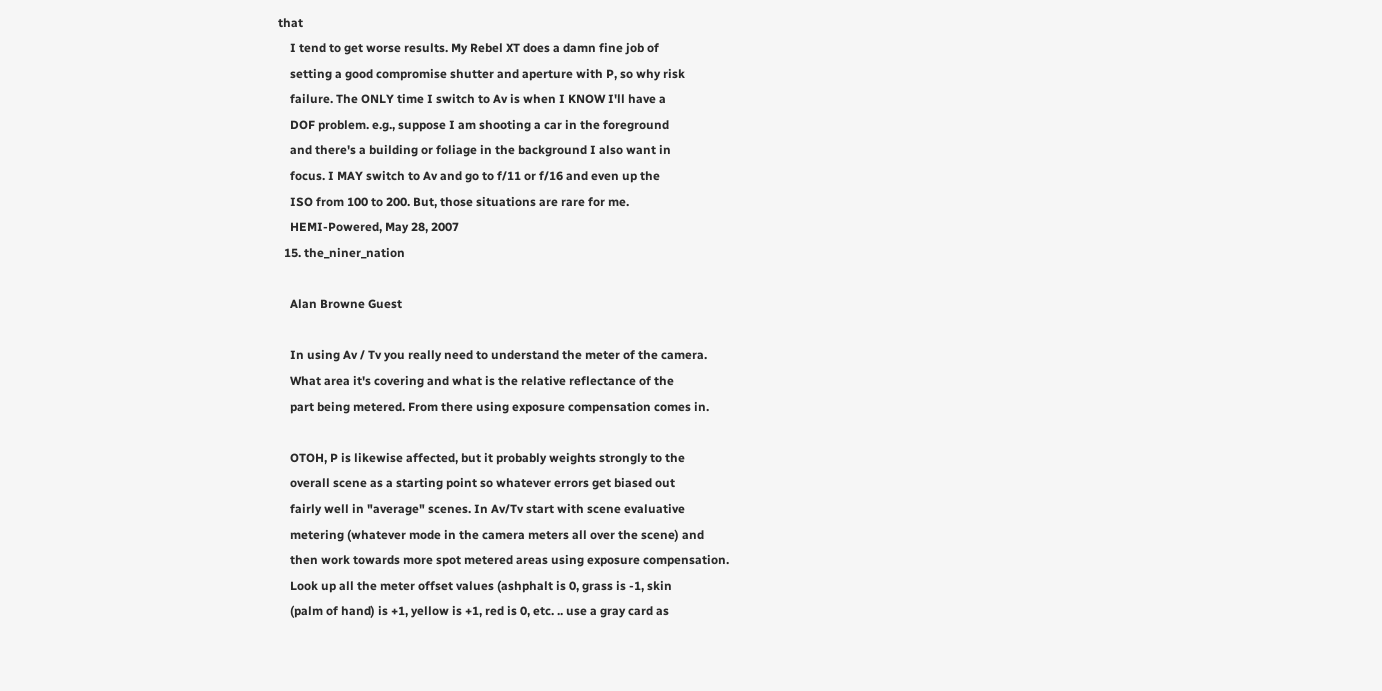that
    I tend to get worse results. My Rebel XT does a damn fine job of
    setting a good compromise shutter and aperture with P, so why risk
    failure. The ONLY time I switch to Av is when I KNOW I'll have a
    DOF problem. e.g., suppose I am shooting a car in the foreground
    and there's a building or foliage in the background I also want in
    focus. I MAY switch to Av and go to f/11 or f/16 and even up the
    ISO from 100 to 200. But, those situations are rare for me.
    HEMI-Powered, May 28, 2007
  15. the_niner_nation

    Alan Browne Guest

    In using Av / Tv you really need to understand the meter of the camera.
    What area it's covering and what is the relative reflectance of the
    part being metered. From there using exposure compensation comes in.

    OTOH, P is likewise affected, but it probably weights strongly to the
    overall scene as a starting point so whatever errors get biased out
    fairly well in "average" scenes. In Av/Tv start with scene evaluative
    metering (whatever mode in the camera meters all over the scene) and
    then work towards more spot metered areas using exposure compensation.
    Look up all the meter offset values (ashphalt is 0, grass is -1, skin
    (palm of hand) is +1, yellow is +1, red is 0, etc. .. use a gray card as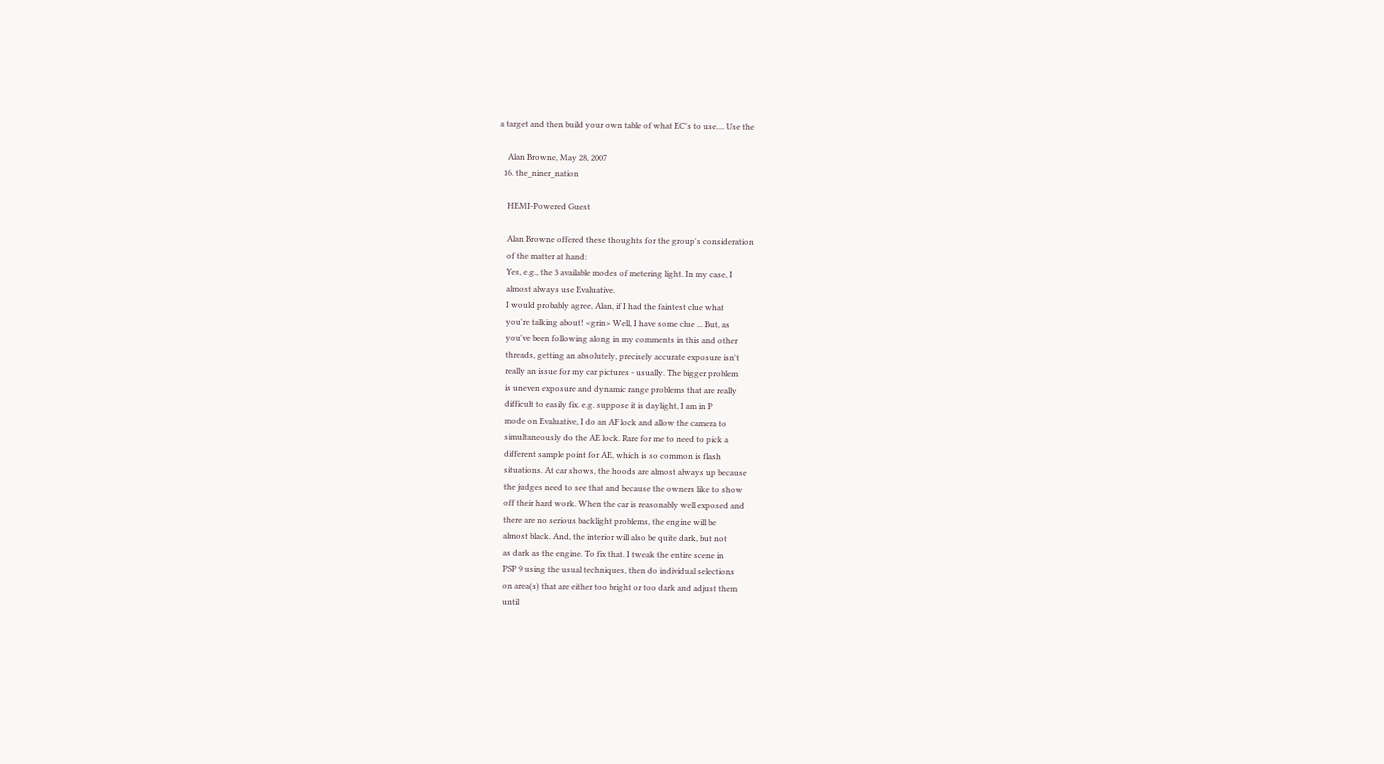a target and then build your own table of what EC's to use.... Use the

    Alan Browne, May 28, 2007
  16. the_niner_nation

    HEMI-Powered Guest

    Alan Browne offered these thoughts for the group's consideration
    of the matter at hand:
    Yes, e.g., the 3 available modes of metering light. In my case, I
    almost always use Evaluative.
    I would probably agree, Alan, if I had the faintest clue what
    you're talking about! <grin> Well, I have some clue ... But, as
    you've been following along in my comments in this and other
    threads, getting an absolutely, precisely accurate exposure isn't
    really an issue for my car pictures - usually. The bigger problem
    is uneven exposure and dynamic range problems that are really
    difficult to easily fix. e.g. suppose it is daylight, I am in P
    mode on Evaluative, I do an AF lock and allow the camera to
    simultaneously do the AE lock. Rare for me to need to pick a
    different sample point for AE, which is so common is flash
    situations. At car shows, the hoods are almost always up because
    the judges need to see that and because the owners like to show
    off their hard work. When the car is reasonably well exposed and
    there are no serious backlight problems, the engine will be
    almost black. And, the interior will also be quite dark, but not
    as dark as the engine. To fix that. I tweak the entire scene in
    PSP 9 using the usual techniques, then do individual selections
    on area(s) that are either too bright or too dark and adjust them
    until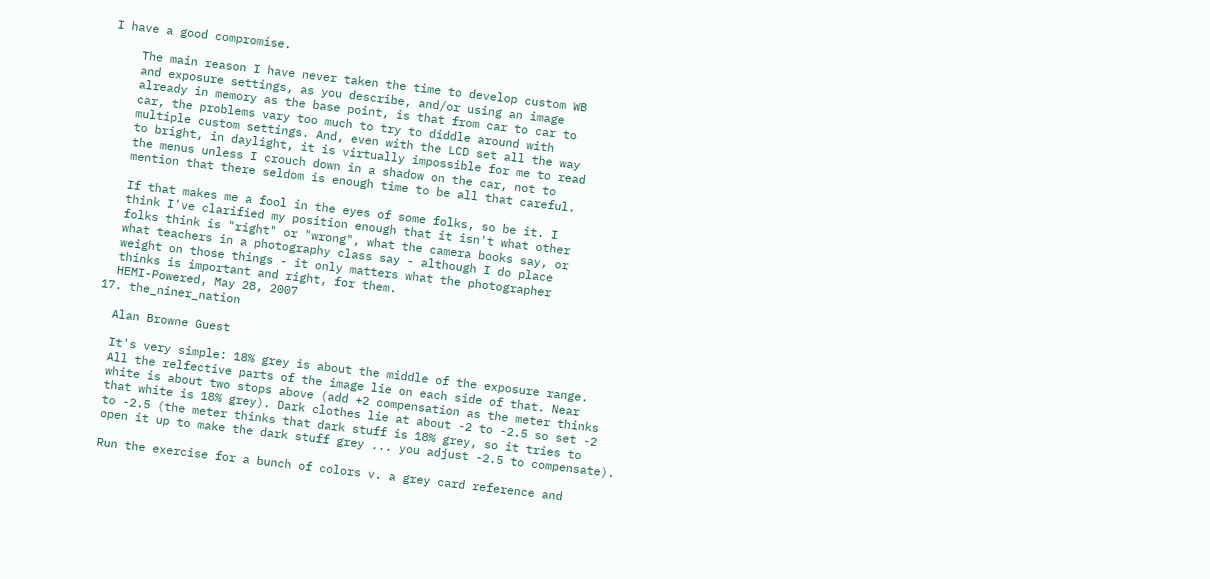I have a good compromise.

    The main reason I have never taken the time to develop custom WB
    and exposure settings, as you describe, and/or using an image
    already in memory as the base point, is that from car to car to
    car, the problems vary too much to try to diddle around with
    multiple custom settings. And, even with the LCD set all the way
    to bright, in daylight, it is virtually impossible for me to read
    the menus unless I crouch down in a shadow on the car, not to
    mention that there seldom is enough time to be all that careful.

    If that makes me a fool in the eyes of some folks, so be it. I
    think I've clarified my position enough that it isn't what other
    folks think is "right" or "wrong", what the camera books say, or
    what teachers in a photography class say - although I do place
    weight on those things - it only matters what the photographer
    thinks is important and right, for them.
    HEMI-Powered, May 28, 2007
  17. the_niner_nation

    Alan Browne Guest

    It's very simple: 18% grey is about the middle of the exposure range.
    All the relfective parts of the image lie on each side of that. Near
    white is about two stops above (add +2 compensation as the meter thinks
    that white is 18% grey). Dark clothes lie at about -2 to -2.5 so set -2
    to -2.5 (the meter thinks that dark stuff is 18% grey, so it tries to
    open it up to make the dark stuff grey ... you adjust -2.5 to compensate).

    Run the exercise for a bunch of colors v. a grey card reference and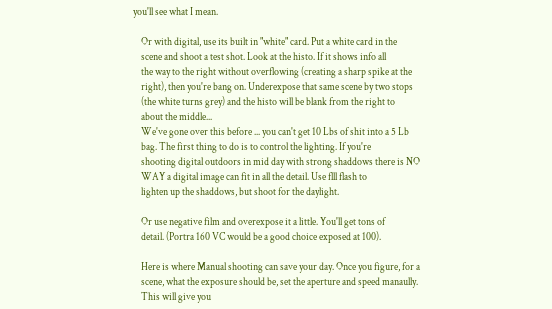you'll see what I mean.

    Or with digital, use its built in "white" card. Put a white card in the
    scene and shoot a test shot. Look at the histo. If it shows info all
    the way to the right without overflowing (creating a sharp spike at the
    right), then you're bang on. Underexpose that same scene by two stops
    (the white turns grey) and the histo will be blank from the right to
    about the middle...
    We've gone over this before ... you can't get 10 Lbs of shit into a 5 Lb
    bag. The first thing to do is to control the lighting. If you're
    shooting digital outdoors in mid day with strong shaddows there is NO
    WAY a digital image can fit in all the detail. Use flll flash to
    lighten up the shaddows, but shoot for the daylight.

    Or use negative film and overexpose it a little. You'll get tons of
    detail. (Portra 160 VC would be a good choice exposed at 100).

    Here is where Manual shooting can save your day. Once you figure, for a
    scene, what the exposure should be, set the aperture and speed manaully.
    This will give you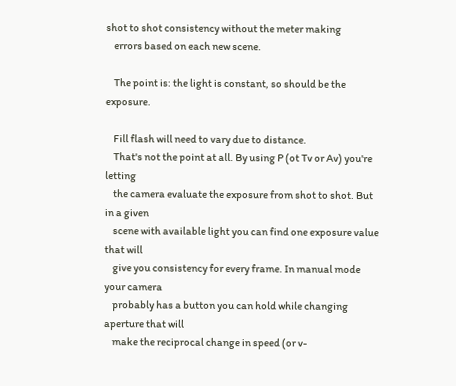shot to shot consistency without the meter making
    errors based on each new scene.

    The point is: the light is constant, so should be the exposure.

    Fill flash will need to vary due to distance.
    That's not the point at all. By using P (ot Tv or Av) you're letting
    the camera evaluate the exposure from shot to shot. But in a given
    scene with available light you can find one exposure value that will
    give you consistency for every frame. In manual mode your camera
    probably has a button you can hold while changing aperture that will
    make the reciprocal change in speed (or v-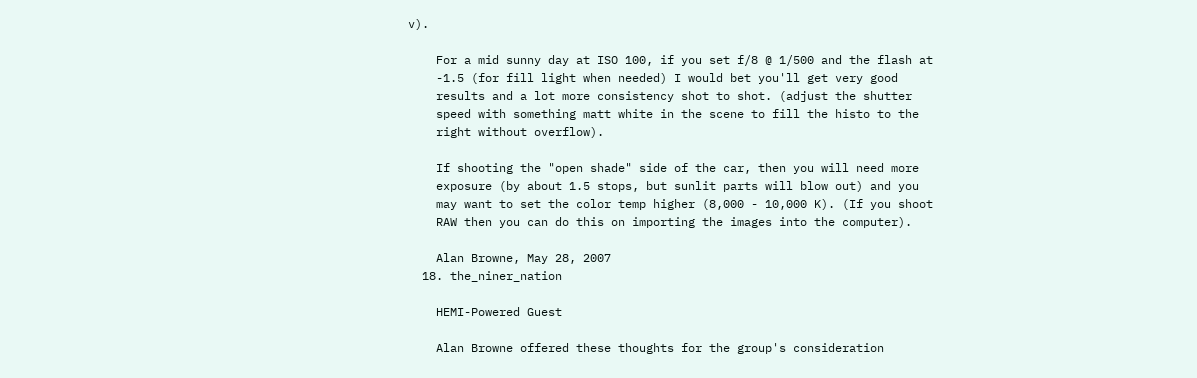v).

    For a mid sunny day at ISO 100, if you set f/8 @ 1/500 and the flash at
    -1.5 (for fill light when needed) I would bet you'll get very good
    results and a lot more consistency shot to shot. (adjust the shutter
    speed with something matt white in the scene to fill the histo to the
    right without overflow).

    If shooting the "open shade" side of the car, then you will need more
    exposure (by about 1.5 stops, but sunlit parts will blow out) and you
    may want to set the color temp higher (8,000 - 10,000 K). (If you shoot
    RAW then you can do this on importing the images into the computer).

    Alan Browne, May 28, 2007
  18. the_niner_nation

    HEMI-Powered Guest

    Alan Browne offered these thoughts for the group's consideration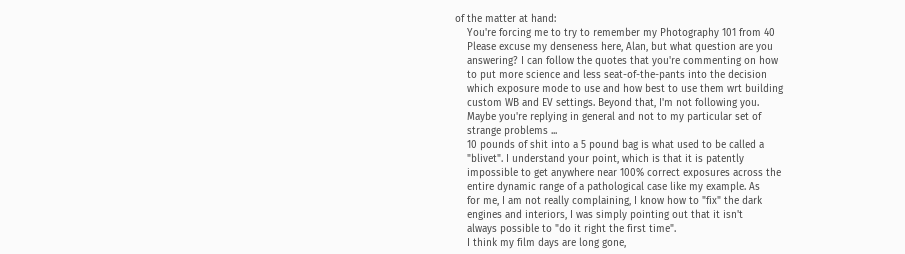of the matter at hand:
    You're forcing me to try to remember my Photography 101 from 40
    Please excuse my denseness here, Alan, but what question are you
    answering? I can follow the quotes that you're commenting on how
    to put more science and less seat-of-the-pants into the decision
    which exposure mode to use and how best to use them wrt building
    custom WB and EV settings. Beyond that, I'm not following you.
    Maybe you're replying in general and not to my particular set of
    strange problems ...
    10 pounds of shit into a 5 pound bag is what used to be called a
    "blivet". I understand your point, which is that it is patently
    impossible to get anywhere near 100% correct exposures across the
    entire dynamic range of a pathological case like my example. As
    for me, I am not really complaining, I know how to "fix" the dark
    engines and interiors, I was simply pointing out that it isn't
    always possible to "do it right the first time".
    I think my film days are long gone,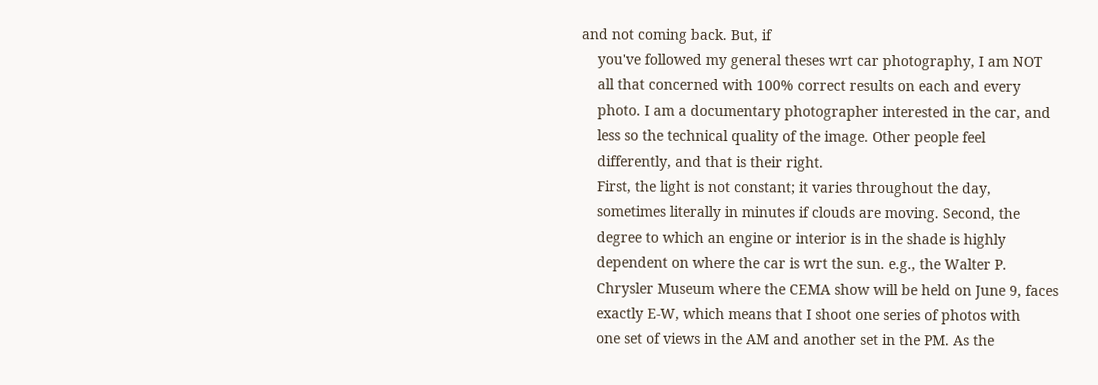and not coming back. But, if
    you've followed my general theses wrt car photography, I am NOT
    all that concerned with 100% correct results on each and every
    photo. I am a documentary photographer interested in the car, and
    less so the technical quality of the image. Other people feel
    differently, and that is their right.
    First, the light is not constant; it varies throughout the day,
    sometimes literally in minutes if clouds are moving. Second, the
    degree to which an engine or interior is in the shade is highly
    dependent on where the car is wrt the sun. e.g., the Walter P.
    Chrysler Museum where the CEMA show will be held on June 9, faces
    exactly E-W, which means that I shoot one series of photos with
    one set of views in the AM and another set in the PM. As the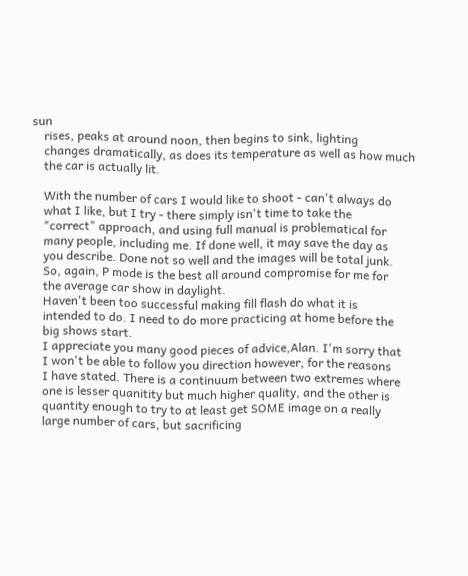sun
    rises, peaks at around noon, then begins to sink, lighting
    changes dramatically, as does its temperature as well as how much
    the car is actually lit.

    With the number of cars I would like to shoot - can't always do
    what I like, but I try - there simply isn't time to take the
    "correct" approach, and using full manual is problematical for
    many people, including me. If done well, it may save the day as
    you describe. Done not so well and the images will be total junk.
    So, again, P mode is the best all around compromise for me for
    the average car show in daylight.
    Haven't been too successful making fill flash do what it is
    intended to do. I need to do more practicing at home before the
    big shows start.
    I appreciate you many good pieces of advice,Alan. I'm sorry that
    I won't be able to follow you direction however, for the reasons
    I have stated. There is a continuum between two extremes where
    one is lesser quanitity but much higher quality, and the other is
    quantity enough to try to at least get SOME image on a really
    large number of cars, but sacrificing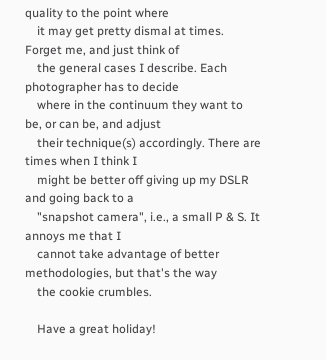quality to the point where
    it may get pretty dismal at times. Forget me, and just think of
    the general cases I describe. Each photographer has to decide
    where in the continuum they want to be, or can be, and adjust
    their technique(s) accordingly. There are times when I think I
    might be better off giving up my DSLR and going back to a
    "snapshot camera", i.e., a small P & S. It annoys me that I
    cannot take advantage of better methodologies, but that's the way
    the cookie crumbles.

    Have a great holiday!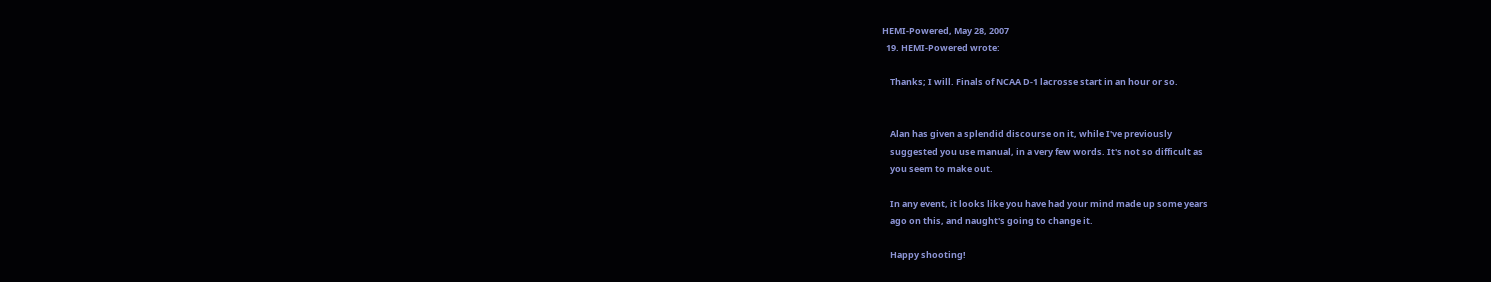HEMI-Powered, May 28, 2007
  19. HEMI-Powered wrote:

    Thanks; I will. Finals of NCAA D-1 lacrosse start in an hour or so.


    Alan has given a splendid discourse on it, while I've previously
    suggested you use manual, in a very few words. It's not so difficult as
    you seem to make out.

    In any event, it looks like you have had your mind made up some years
    ago on this, and naught's going to change it.

    Happy shooting!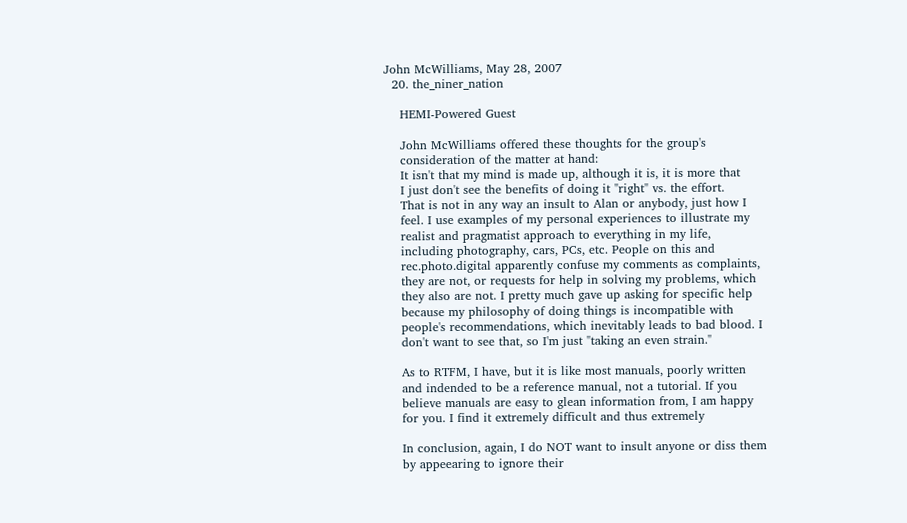John McWilliams, May 28, 2007
  20. the_niner_nation

    HEMI-Powered Guest

    John McWilliams offered these thoughts for the group's
    consideration of the matter at hand:
    It isn't that my mind is made up, although it is, it is more that
    I just don't see the benefits of doing it "right" vs. the effort.
    That is not in any way an insult to Alan or anybody, just how I
    feel. I use examples of my personal experiences to illustrate my
    realist and pragmatist approach to everything in my life,
    including photography, cars, PCs, etc. People on this and
    rec.photo.digital apparently confuse my comments as complaints,
    they are not, or requests for help in solving my problems, which
    they also are not. I pretty much gave up asking for specific help
    because my philosophy of doing things is incompatible with
    people's recommendations, which inevitably leads to bad blood. I
    don't want to see that, so I'm just "taking an even strain."

    As to RTFM, I have, but it is like most manuals, poorly written
    and indended to be a reference manual, not a tutorial. If you
    believe manuals are easy to glean information from, I am happy
    for you. I find it extremely difficult and thus extremely

    In conclusion, again, I do NOT want to insult anyone or diss them
    by appeearing to ignore their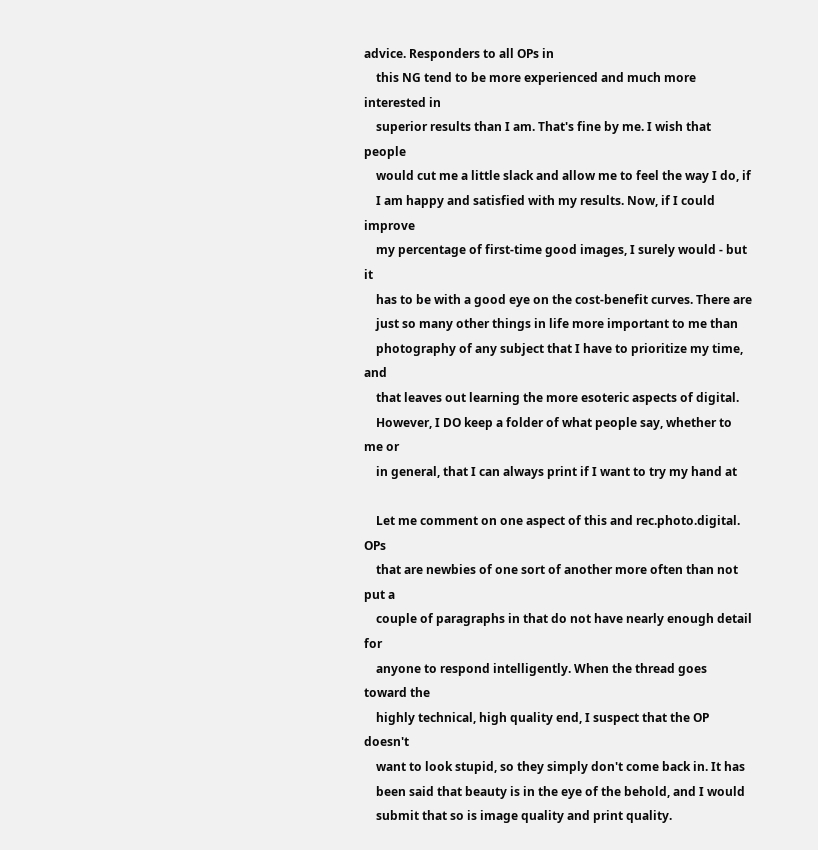advice. Responders to all OPs in
    this NG tend to be more experienced and much more interested in
    superior results than I am. That's fine by me. I wish that people
    would cut me a little slack and allow me to feel the way I do, if
    I am happy and satisfied with my results. Now, if I could improve
    my percentage of first-time good images, I surely would - but it
    has to be with a good eye on the cost-benefit curves. There are
    just so many other things in life more important to me than
    photography of any subject that I have to prioritize my time, and
    that leaves out learning the more esoteric aspects of digital.
    However, I DO keep a folder of what people say, whether to me or
    in general, that I can always print if I want to try my hand at

    Let me comment on one aspect of this and rec.photo.digital. OPs
    that are newbies of one sort of another more often than not put a
    couple of paragraphs in that do not have nearly enough detail for
    anyone to respond intelligently. When the thread goes toward the
    highly technical, high quality end, I suspect that the OP doesn't
    want to look stupid, so they simply don't come back in. It has
    been said that beauty is in the eye of the behold, and I would
    submit that so is image quality and print quality.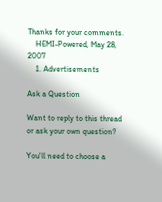Thanks for your comments.
    HEMI-Powered, May 28, 2007
    1. Advertisements

Ask a Question

Want to reply to this thread or ask your own question?

You'll need to choose a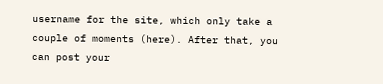username for the site, which only take a couple of moments (here). After that, you can post your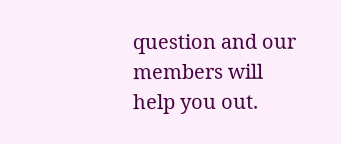question and our members will help you out.